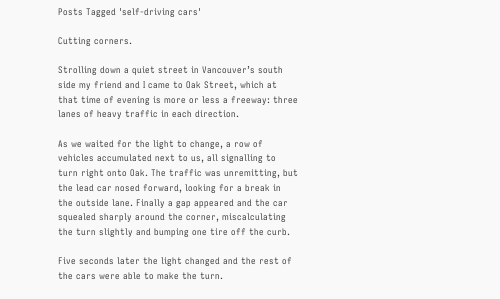Posts Tagged 'self-driving cars'

Cutting corners.

Strolling down a quiet street in Vancouver’s south side my friend and I came to Oak Street, which at that time of evening is more or less a freeway: three lanes of heavy traffic in each direction.

As we waited for the light to change, a row of vehicles accumulated next to us, all signalling to turn right onto Oak. The traffic was unremitting, but the lead car nosed forward, looking for a break in the outside lane. Finally a gap appeared and the car squealed sharply around the corner, miscalculating the turn slightly and bumping one tire off the curb.

Five seconds later the light changed and the rest of the cars were able to make the turn.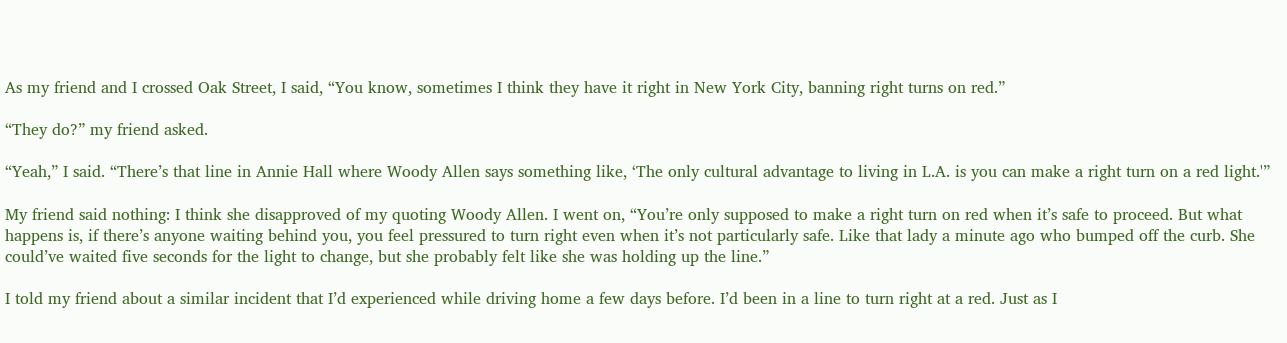As my friend and I crossed Oak Street, I said, “You know, sometimes I think they have it right in New York City, banning right turns on red.”

“They do?” my friend asked.

“Yeah,” I said. “There’s that line in Annie Hall where Woody Allen says something like, ‘The only cultural advantage to living in L.A. is you can make a right turn on a red light.'”

My friend said nothing: I think she disapproved of my quoting Woody Allen. I went on, “You’re only supposed to make a right turn on red when it’s safe to proceed. But what happens is, if there’s anyone waiting behind you, you feel pressured to turn right even when it’s not particularly safe. Like that lady a minute ago who bumped off the curb. She could’ve waited five seconds for the light to change, but she probably felt like she was holding up the line.”

I told my friend about a similar incident that I’d experienced while driving home a few days before. I’d been in a line to turn right at a red. Just as I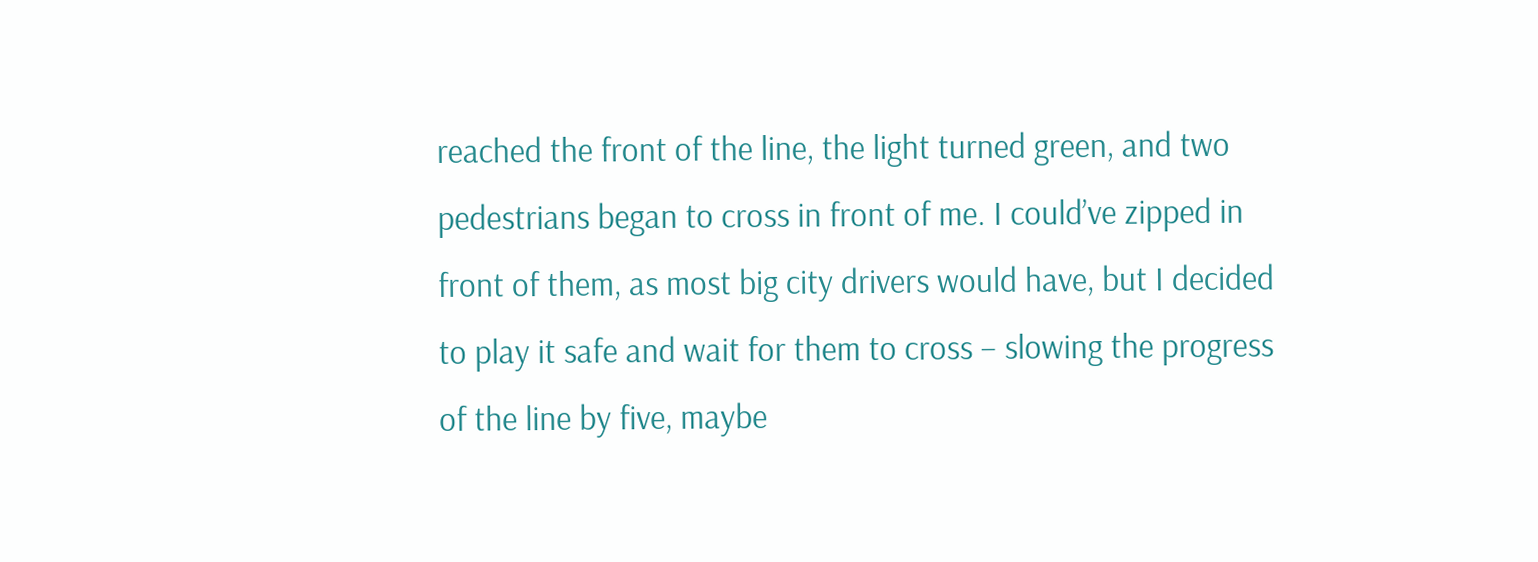reached the front of the line, the light turned green, and two pedestrians began to cross in front of me. I could’ve zipped in front of them, as most big city drivers would have, but I decided to play it safe and wait for them to cross – slowing the progress of the line by five, maybe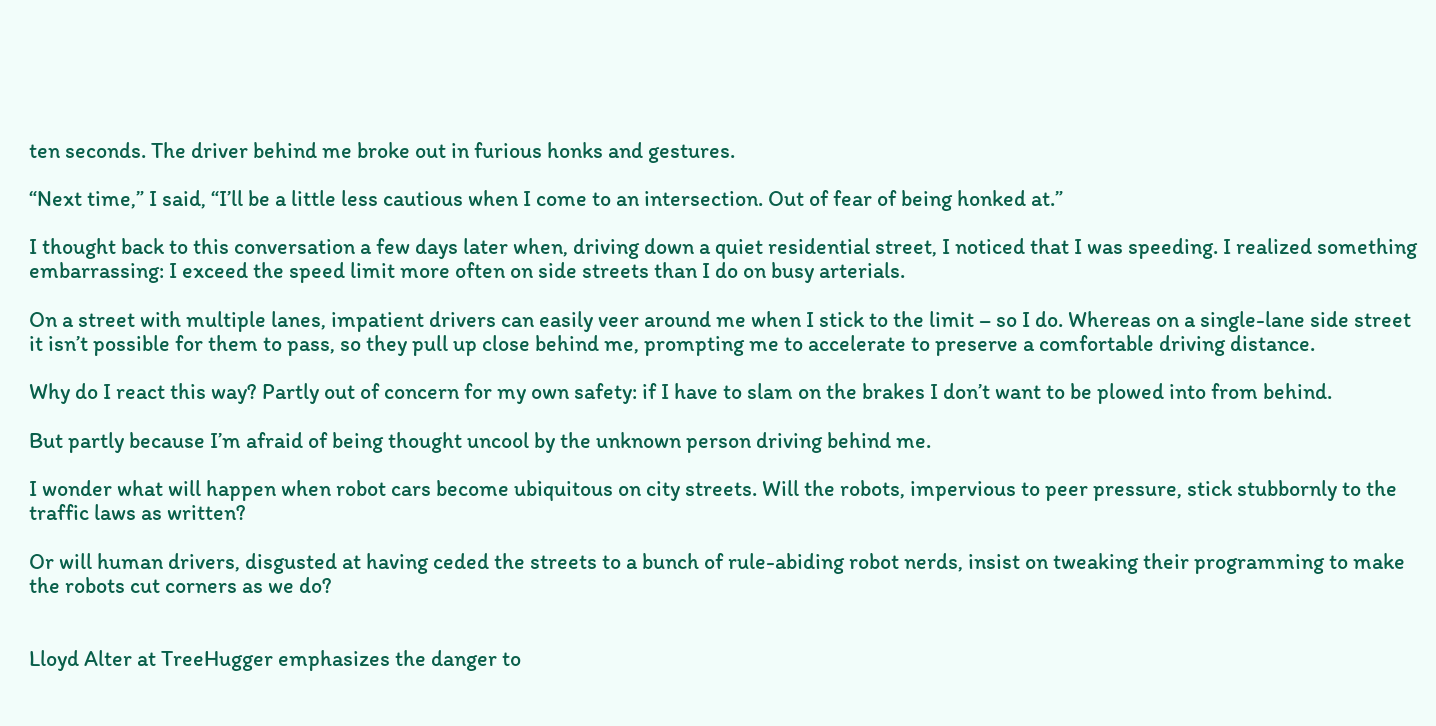ten seconds. The driver behind me broke out in furious honks and gestures.

“Next time,” I said, “I’ll be a little less cautious when I come to an intersection. Out of fear of being honked at.”

I thought back to this conversation a few days later when, driving down a quiet residential street, I noticed that I was speeding. I realized something embarrassing: I exceed the speed limit more often on side streets than I do on busy arterials.

On a street with multiple lanes, impatient drivers can easily veer around me when I stick to the limit – so I do. Whereas on a single-lane side street it isn’t possible for them to pass, so they pull up close behind me, prompting me to accelerate to preserve a comfortable driving distance.

Why do I react this way? Partly out of concern for my own safety: if I have to slam on the brakes I don’t want to be plowed into from behind.

But partly because I’m afraid of being thought uncool by the unknown person driving behind me.

I wonder what will happen when robot cars become ubiquitous on city streets. Will the robots, impervious to peer pressure, stick stubbornly to the traffic laws as written?

Or will human drivers, disgusted at having ceded the streets to a bunch of rule-abiding robot nerds, insist on tweaking their programming to make the robots cut corners as we do?


Lloyd Alter at TreeHugger emphasizes the danger to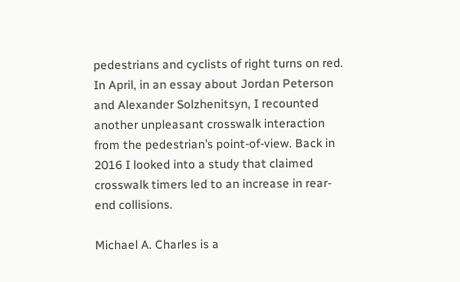pedestrians and cyclists of right turns on red. In April, in an essay about Jordan Peterson and Alexander Solzhenitsyn, I recounted another unpleasant crosswalk interaction from the pedestrian’s point-of-view. Back in 2016 I looked into a study that claimed crosswalk timers led to an increase in rear-end collisions.

Michael A. Charles is a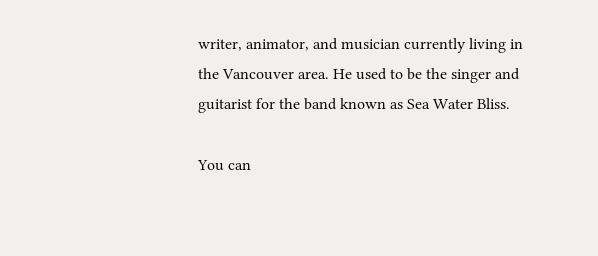writer, animator, and musician currently living in the Vancouver area. He used to be the singer and guitarist for the band known as Sea Water Bliss.

You can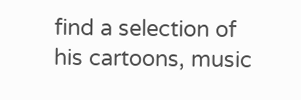find a selection of his cartoons, music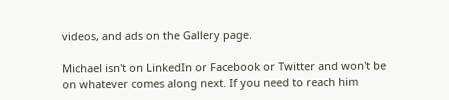videos, and ads on the Gallery page.

Michael isn't on LinkedIn or Facebook or Twitter and won't be on whatever comes along next. If you need to reach him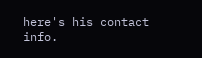here's his contact info.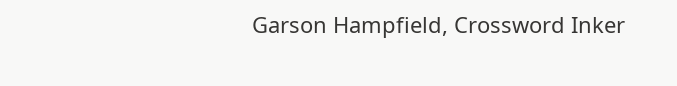Garson Hampfield, Crossword Inker